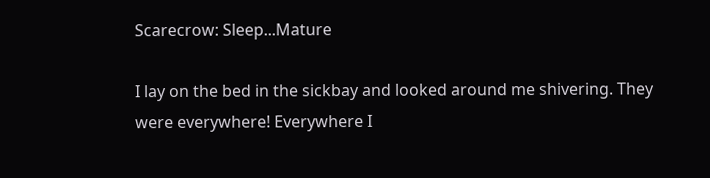Scarecrow: Sleep...Mature

I lay on the bed in the sickbay and looked around me shivering. They were everywhere! Everywhere I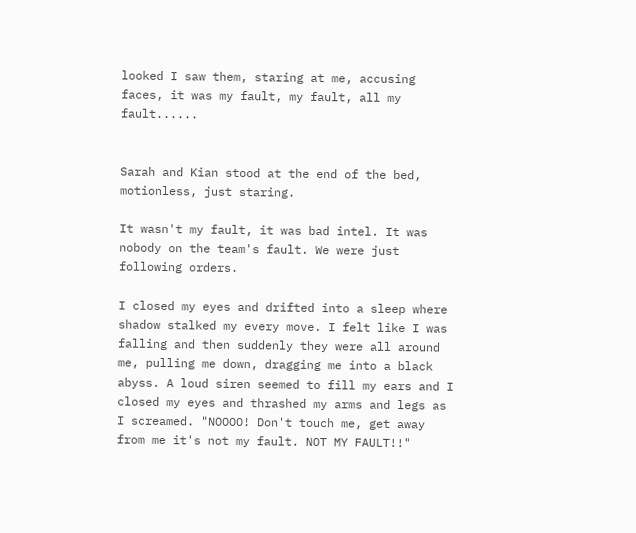looked I saw them, staring at me, accusing faces, it was my fault, my fault, all my fault......


Sarah and Kian stood at the end of the bed, motionless, just staring.

It wasn't my fault, it was bad intel. It was nobody on the team's fault. We were just following orders.

I closed my eyes and drifted into a sleep where shadow stalked my every move. I felt like I was falling and then suddenly they were all around me, pulling me down, dragging me into a black abyss. A loud siren seemed to fill my ears and I closed my eyes and thrashed my arms and legs as I screamed. "NOOOO! Don't touch me, get away from me it's not my fault. NOT MY FAULT!!"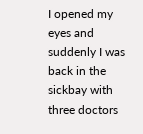I opened my eyes and suddenly I was back in the sickbay with three doctors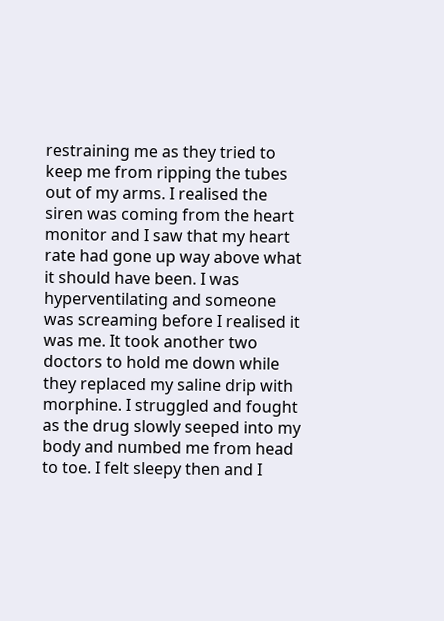restraining me as they tried to keep me from ripping the tubes out of my arms. I realised the siren was coming from the heart monitor and I saw that my heart rate had gone up way above what it should have been. I was hyperventilating and someone was screaming before I realised it was me. It took another two doctors to hold me down while they replaced my saline drip with morphine. I struggled and fought as the drug slowly seeped into my body and numbed me from head to toe. I felt sleepy then and I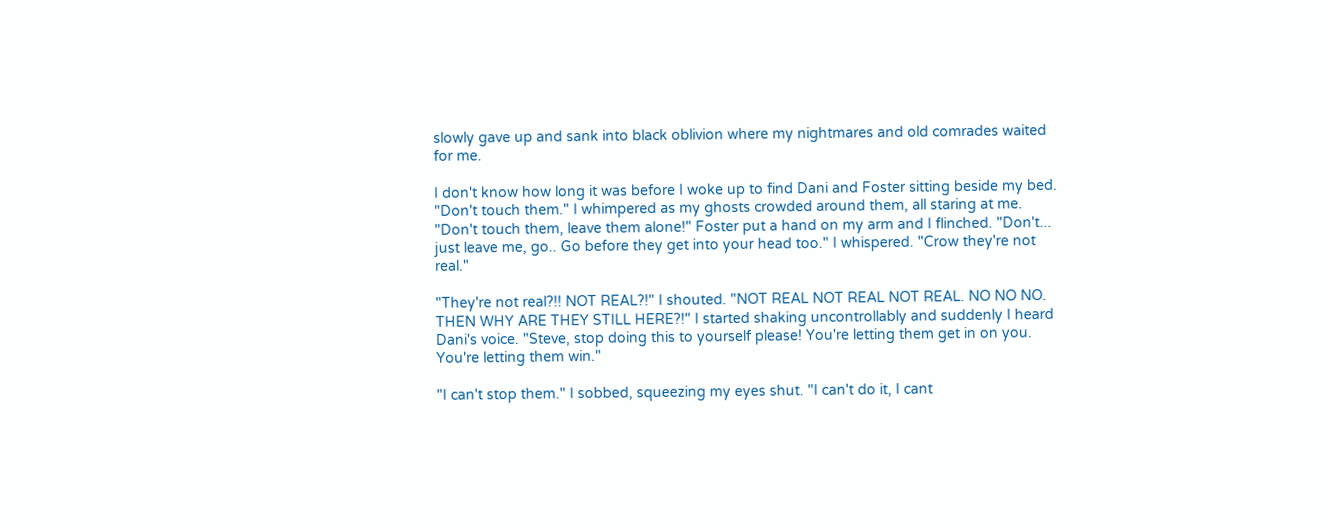slowly gave up and sank into black oblivion where my nightmares and old comrades waited for me.

I don't know how long it was before I woke up to find Dani and Foster sitting beside my bed. "Don't touch them." I whimpered as my ghosts crowded around them, all staring at me. "Don't touch them, leave them alone!" Foster put a hand on my arm and I flinched. "Don't... just leave me, go.. Go before they get into your head too." I whispered. "Crow they're not real."

"They're not real?!! NOT REAL?!" I shouted. "NOT REAL NOT REAL NOT REAL. NO NO NO. THEN WHY ARE THEY STILL HERE?!" I started shaking uncontrollably and suddenly I heard Dani's voice. "Steve, stop doing this to yourself please! You're letting them get in on you. You're letting them win."

"I can't stop them." I sobbed, squeezing my eyes shut. "I can't do it, I cant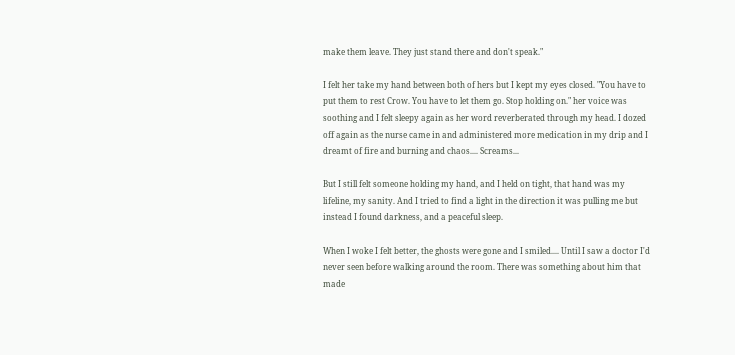make them leave. They just stand there and don't speak."

I felt her take my hand between both of hers but I kept my eyes closed. "You have to put them to rest Crow. You have to let them go. Stop holding on." her voice was soothing and I felt sleepy again as her word reverberated through my head. I dozed off again as the nurse came in and administered more medication in my drip and I dreamt of fire and burning and chaos.... Screams...

But I still felt someone holding my hand, and I held on tight, that hand was my lifeline, my sanity. And I tried to find a light in the direction it was pulling me but instead I found darkness, and a peaceful sleep.

When I woke I felt better, the ghosts were gone and I smiled.... Until I saw a doctor I'd never seen before walking around the room. There was something about him that made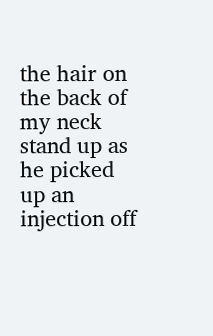the hair on the back of my neck stand up as he picked up an injection off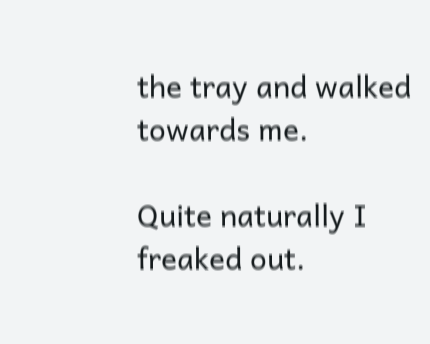the tray and walked towards me.

Quite naturally I freaked out.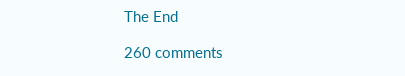The End

260 comments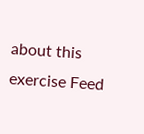about this exercise Feed